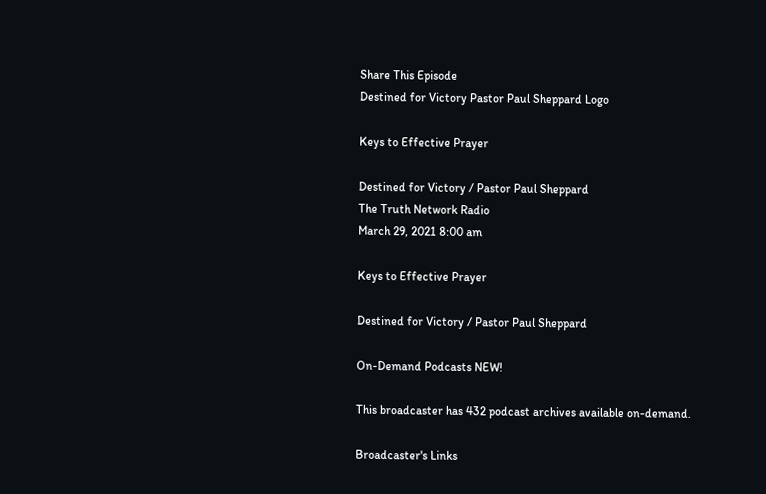Share This Episode
Destined for Victory Pastor Paul Sheppard Logo

Keys to Effective Prayer

Destined for Victory / Pastor Paul Sheppard
The Truth Network Radio
March 29, 2021 8:00 am

Keys to Effective Prayer

Destined for Victory / Pastor Paul Sheppard

On-Demand Podcasts NEW!

This broadcaster has 432 podcast archives available on-demand.

Broadcaster's Links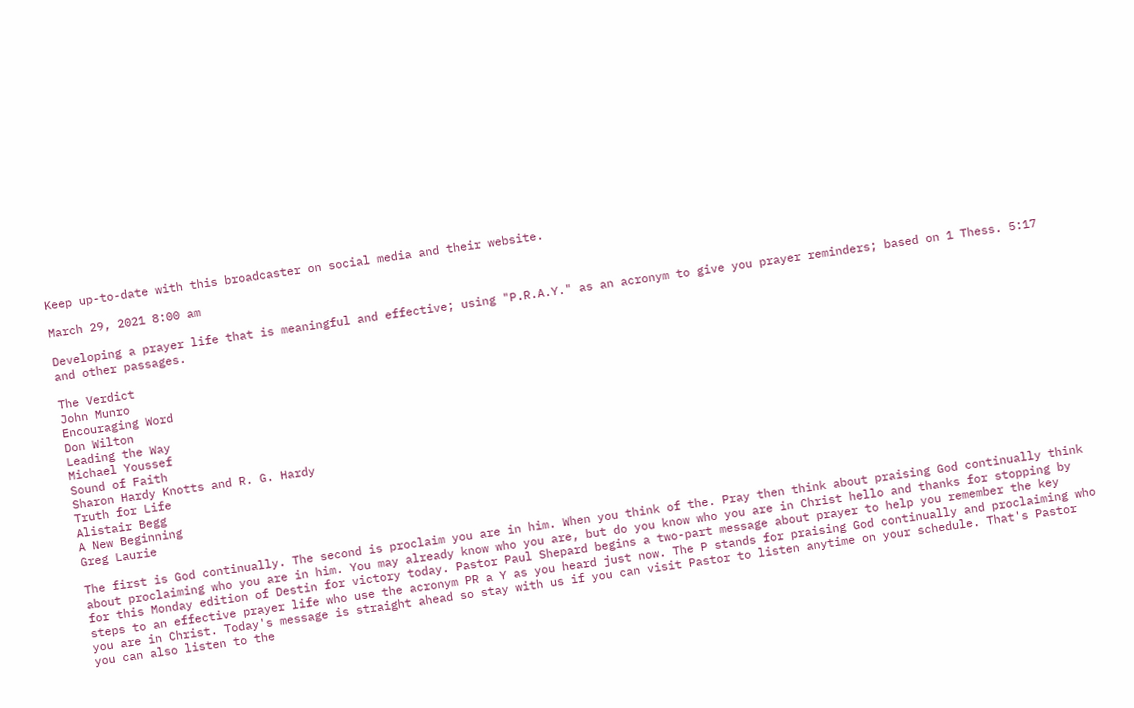Keep up-to-date with this broadcaster on social media and their website.

March 29, 2021 8:00 am

Developing a prayer life that is meaningful and effective; using "P.R.A.Y." as an acronym to give you prayer reminders; based on 1 Thess. 5:17 and other passages.

The Verdict
John Munro
Encouraging Word
Don Wilton
Leading the Way
Michael Youssef
Sound of Faith
Sharon Hardy Knotts and R. G. Hardy
Truth for Life
Alistair Begg
A New Beginning
Greg Laurie

The first is God continually. The second is proclaim you are in him. When you think of the. Pray then think about praising God continually think about proclaiming who you are in him. You may already know who you are, but do you know who you are in Christ hello and thanks for stopping by for this Monday edition of Destin for victory today. Pastor Paul Shepard begins a two-part message about prayer to help you remember the key steps to an effective prayer life who use the acronym PR a Y as you heard just now. The P stands for praising God continually and proclaiming who you are in Christ. Today's message is straight ahead so stay with us if you can visit Pastor to listen anytime on your schedule. That's Pastor you can also listen to the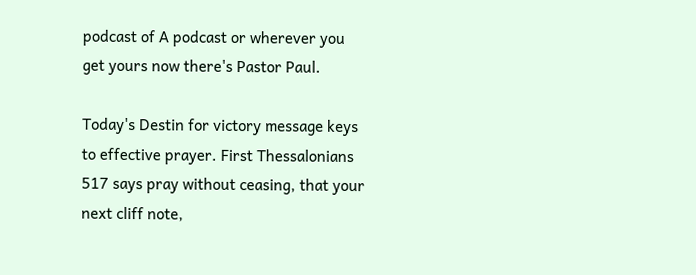podcast of A podcast or wherever you get yours now there's Pastor Paul.

Today's Destin for victory message keys to effective prayer. First Thessalonians 517 says pray without ceasing, that your next cliff note,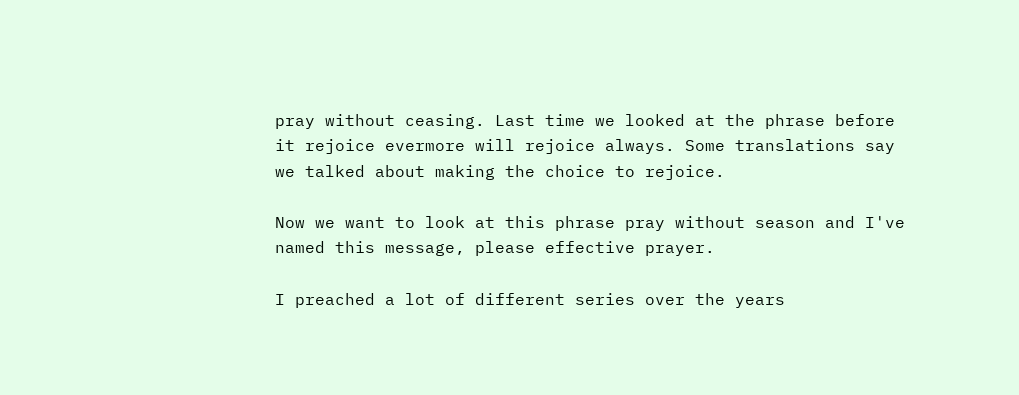pray without ceasing. Last time we looked at the phrase before it rejoice evermore will rejoice always. Some translations say we talked about making the choice to rejoice.

Now we want to look at this phrase pray without season and I've named this message, please effective prayer.

I preached a lot of different series over the years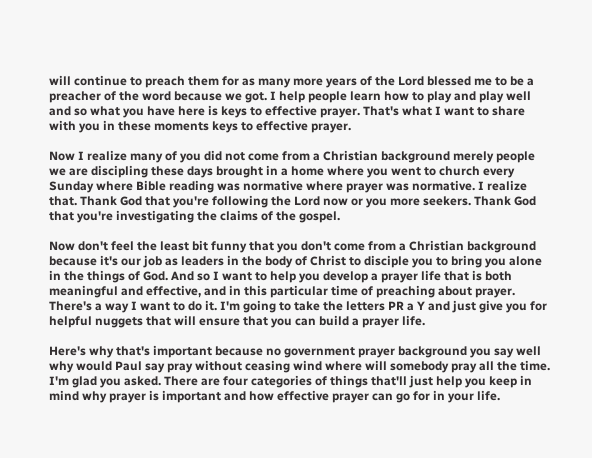will continue to preach them for as many more years of the Lord blessed me to be a preacher of the word because we got. I help people learn how to play and play well and so what you have here is keys to effective prayer. That's what I want to share with you in these moments keys to effective prayer.

Now I realize many of you did not come from a Christian background merely people we are discipling these days brought in a home where you went to church every Sunday where Bible reading was normative where prayer was normative. I realize that. Thank God that you're following the Lord now or you more seekers. Thank God that you're investigating the claims of the gospel.

Now don't feel the least bit funny that you don't come from a Christian background because it's our job as leaders in the body of Christ to disciple you to bring you alone in the things of God. And so I want to help you develop a prayer life that is both meaningful and effective, and in this particular time of preaching about prayer. There's a way I want to do it. I'm going to take the letters PR a Y and just give you for helpful nuggets that will ensure that you can build a prayer life.

Here's why that's important because no government prayer background you say well why would Paul say pray without ceasing wind where will somebody pray all the time. I'm glad you asked. There are four categories of things that'll just help you keep in mind why prayer is important and how effective prayer can go for in your life.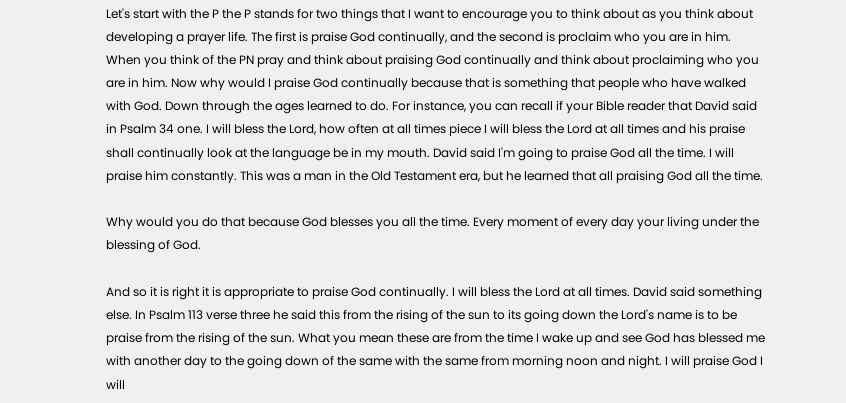Let's start with the P the P stands for two things that I want to encourage you to think about as you think about developing a prayer life. The first is praise God continually, and the second is proclaim who you are in him. When you think of the PN pray and think about praising God continually and think about proclaiming who you are in him. Now why would I praise God continually because that is something that people who have walked with God. Down through the ages learned to do. For instance, you can recall if your Bible reader that David said in Psalm 34 one. I will bless the Lord, how often at all times piece I will bless the Lord at all times and his praise shall continually look at the language be in my mouth. David said I'm going to praise God all the time. I will praise him constantly. This was a man in the Old Testament era, but he learned that all praising God all the time.

Why would you do that because God blesses you all the time. Every moment of every day your living under the blessing of God.

And so it is right it is appropriate to praise God continually. I will bless the Lord at all times. David said something else. In Psalm 113 verse three he said this from the rising of the sun to its going down the Lord's name is to be praise from the rising of the sun. What you mean these are from the time I wake up and see God has blessed me with another day to the going down of the same with the same from morning noon and night. I will praise God I will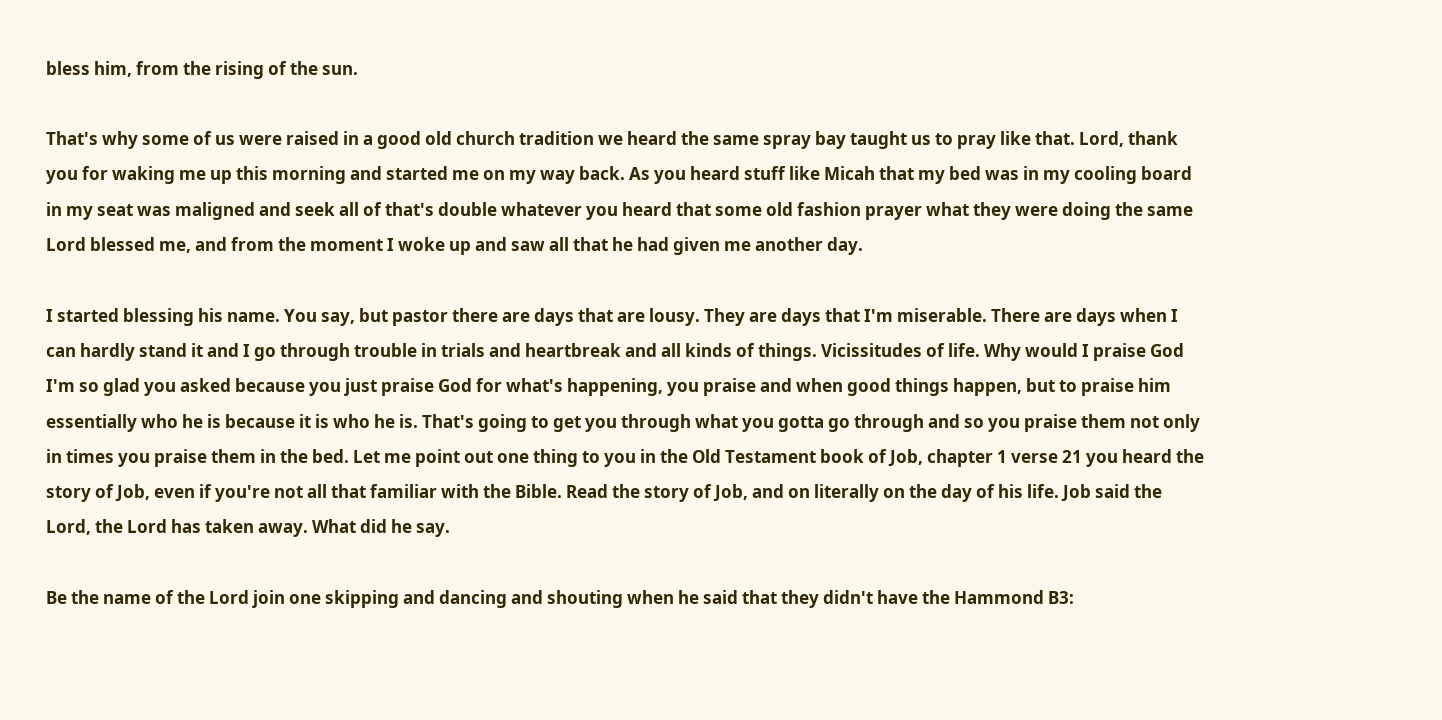bless him, from the rising of the sun.

That's why some of us were raised in a good old church tradition we heard the same spray bay taught us to pray like that. Lord, thank you for waking me up this morning and started me on my way back. As you heard stuff like Micah that my bed was in my cooling board in my seat was maligned and seek all of that's double whatever you heard that some old fashion prayer what they were doing the same Lord blessed me, and from the moment I woke up and saw all that he had given me another day.

I started blessing his name. You say, but pastor there are days that are lousy. They are days that I'm miserable. There are days when I can hardly stand it and I go through trouble in trials and heartbreak and all kinds of things. Vicissitudes of life. Why would I praise God I'm so glad you asked because you just praise God for what's happening, you praise and when good things happen, but to praise him essentially who he is because it is who he is. That's going to get you through what you gotta go through and so you praise them not only in times you praise them in the bed. Let me point out one thing to you in the Old Testament book of Job, chapter 1 verse 21 you heard the story of Job, even if you're not all that familiar with the Bible. Read the story of Job, and on literally on the day of his life. Job said the Lord, the Lord has taken away. What did he say.

Be the name of the Lord join one skipping and dancing and shouting when he said that they didn't have the Hammond B3: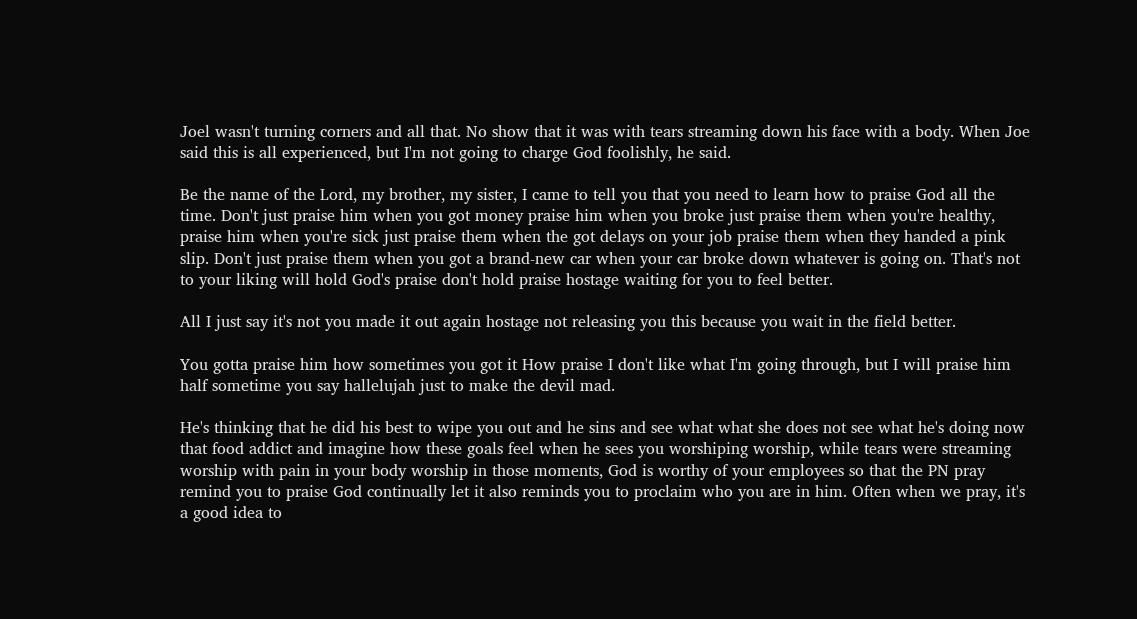Joel wasn't turning corners and all that. No show that it was with tears streaming down his face with a body. When Joe said this is all experienced, but I'm not going to charge God foolishly, he said.

Be the name of the Lord, my brother, my sister, I came to tell you that you need to learn how to praise God all the time. Don't just praise him when you got money praise him when you broke just praise them when you're healthy, praise him when you're sick just praise them when the got delays on your job praise them when they handed a pink slip. Don't just praise them when you got a brand-new car when your car broke down whatever is going on. That's not to your liking will hold God's praise don't hold praise hostage waiting for you to feel better.

All I just say it's not you made it out again hostage not releasing you this because you wait in the field better.

You gotta praise him how sometimes you got it How praise I don't like what I'm going through, but I will praise him half sometime you say hallelujah just to make the devil mad.

He's thinking that he did his best to wipe you out and he sins and see what what she does not see what he's doing now that food addict and imagine how these goals feel when he sees you worshiping worship, while tears were streaming worship with pain in your body worship in those moments, God is worthy of your employees so that the PN pray remind you to praise God continually let it also reminds you to proclaim who you are in him. Often when we pray, it's a good idea to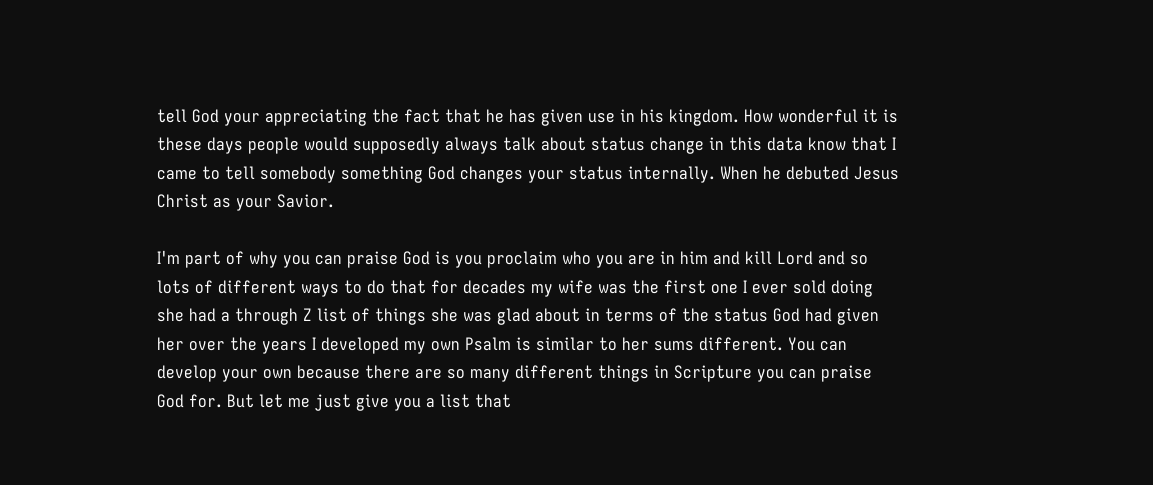tell God your appreciating the fact that he has given use in his kingdom. How wonderful it is these days people would supposedly always talk about status change in this data know that I came to tell somebody something God changes your status internally. When he debuted Jesus Christ as your Savior.

I'm part of why you can praise God is you proclaim who you are in him and kill Lord and so lots of different ways to do that for decades my wife was the first one I ever sold doing she had a through Z list of things she was glad about in terms of the status God had given her over the years I developed my own Psalm is similar to her sums different. You can develop your own because there are so many different things in Scripture you can praise God for. But let me just give you a list that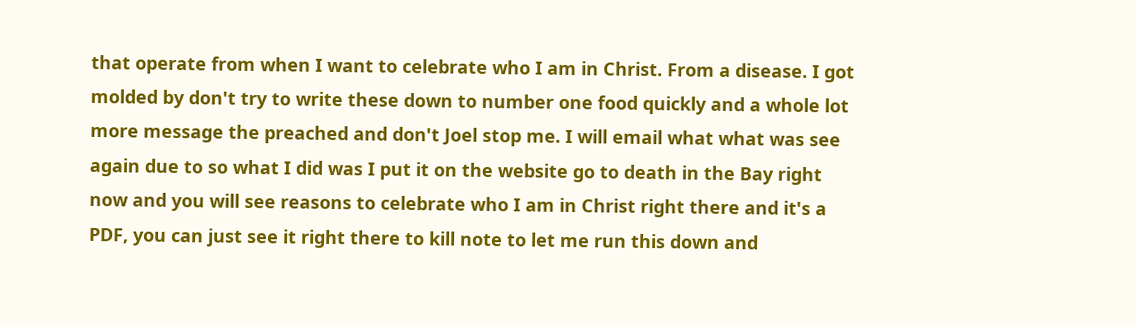that operate from when I want to celebrate who I am in Christ. From a disease. I got molded by don't try to write these down to number one food quickly and a whole lot more message the preached and don't Joel stop me. I will email what what was see again due to so what I did was I put it on the website go to death in the Bay right now and you will see reasons to celebrate who I am in Christ right there and it's a PDF, you can just see it right there to kill note to let me run this down and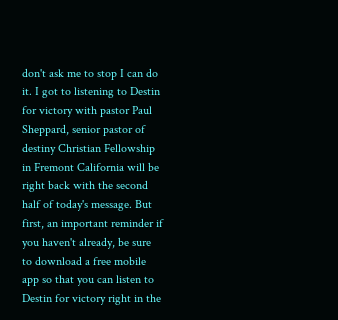don't ask me to stop I can do it. I got to listening to Destin for victory with pastor Paul Sheppard, senior pastor of destiny Christian Fellowship in Fremont California will be right back with the second half of today's message. But first, an important reminder if you haven't already, be sure to download a free mobile app so that you can listen to Destin for victory right in the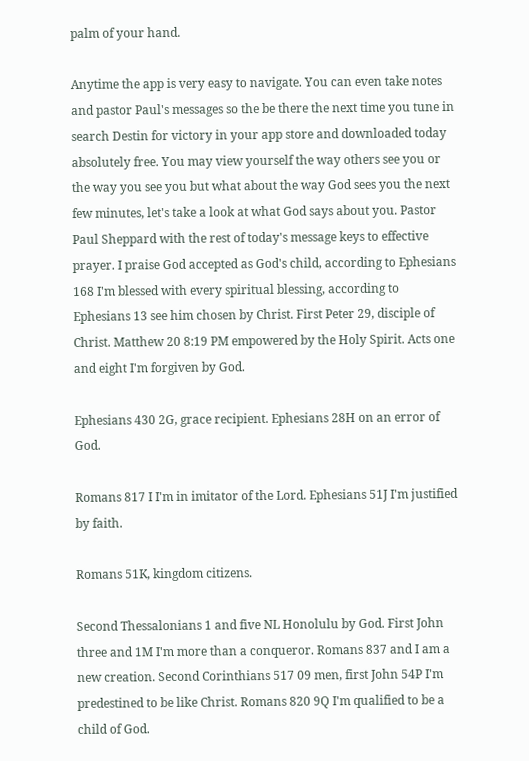palm of your hand.

Anytime the app is very easy to navigate. You can even take notes and pastor Paul's messages so the be there the next time you tune in search Destin for victory in your app store and downloaded today absolutely free. You may view yourself the way others see you or the way you see you but what about the way God sees you the next few minutes, let's take a look at what God says about you. Pastor Paul Sheppard with the rest of today's message keys to effective prayer. I praise God accepted as God's child, according to Ephesians 168 I'm blessed with every spiritual blessing, according to Ephesians 13 see him chosen by Christ. First Peter 29, disciple of Christ. Matthew 20 8:19 PM empowered by the Holy Spirit. Acts one and eight I'm forgiven by God.

Ephesians 430 2G, grace recipient. Ephesians 28H on an error of God.

Romans 817 I I'm in imitator of the Lord. Ephesians 51J I'm justified by faith.

Romans 51K, kingdom citizens.

Second Thessalonians 1 and five NL Honolulu by God. First John three and 1M I'm more than a conqueror. Romans 837 and I am a new creation. Second Corinthians 517 09 men, first John 54P I'm predestined to be like Christ. Romans 820 9Q I'm qualified to be a child of God.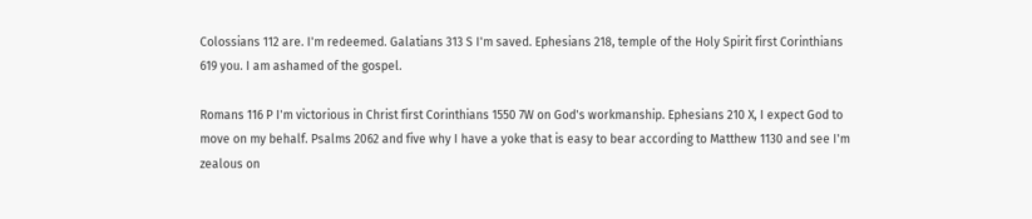Colossians 112 are. I'm redeemed. Galatians 313 S I'm saved. Ephesians 218, temple of the Holy Spirit first Corinthians 619 you. I am ashamed of the gospel.

Romans 116 P I'm victorious in Christ first Corinthians 1550 7W on God's workmanship. Ephesians 210 X, I expect God to move on my behalf. Psalms 2062 and five why I have a yoke that is easy to bear according to Matthew 1130 and see I'm zealous on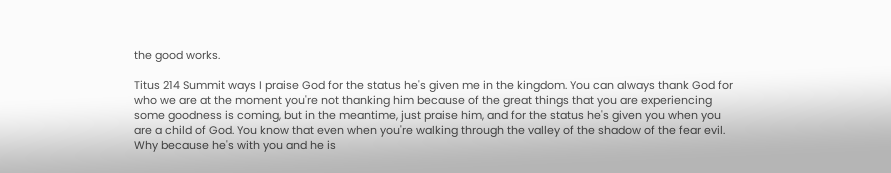the good works.

Titus 214 Summit ways I praise God for the status he's given me in the kingdom. You can always thank God for who we are at the moment you're not thanking him because of the great things that you are experiencing some goodness is coming, but in the meantime, just praise him, and for the status he's given you when you are a child of God. You know that even when you're walking through the valley of the shadow of the fear evil. Why because he's with you and he is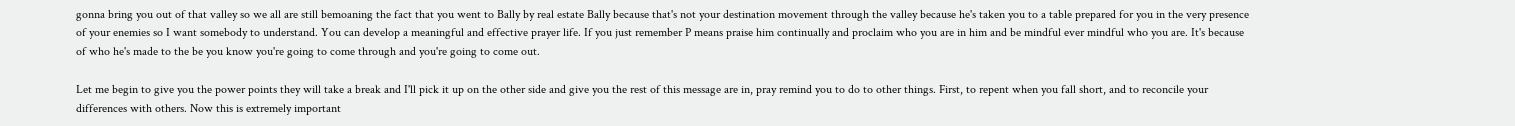gonna bring you out of that valley so we all are still bemoaning the fact that you went to Bally by real estate Bally because that's not your destination movement through the valley because he's taken you to a table prepared for you in the very presence of your enemies so I want somebody to understand. You can develop a meaningful and effective prayer life. If you just remember P means praise him continually and proclaim who you are in him and be mindful ever mindful who you are. It's because of who he's made to the be you know you're going to come through and you're going to come out.

Let me begin to give you the power points they will take a break and I'll pick it up on the other side and give you the rest of this message are in, pray remind you to do to other things. First, to repent when you fall short, and to reconcile your differences with others. Now this is extremely important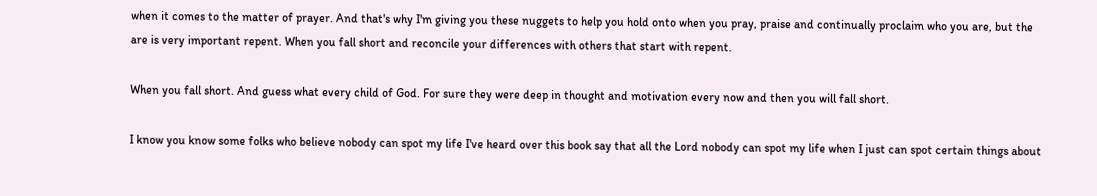when it comes to the matter of prayer. And that's why I'm giving you these nuggets to help you hold onto when you pray, praise and continually proclaim who you are, but the are is very important repent. When you fall short and reconcile your differences with others that start with repent.

When you fall short. And guess what every child of God. For sure they were deep in thought and motivation every now and then you will fall short.

I know you know some folks who believe nobody can spot my life I've heard over this book say that all the Lord nobody can spot my life when I just can spot certain things about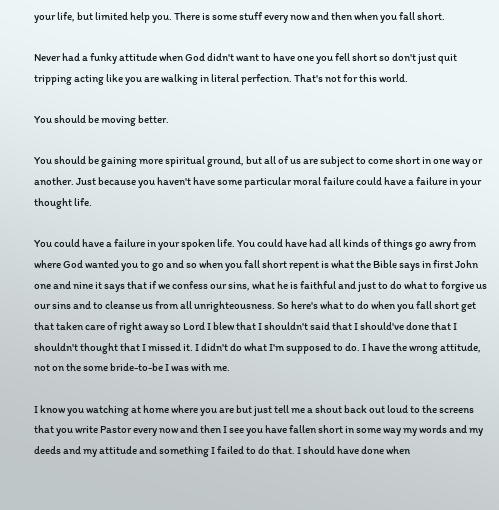your life, but limited help you. There is some stuff every now and then when you fall short.

Never had a funky attitude when God didn't want to have one you fell short so don't just quit tripping acting like you are walking in literal perfection. That's not for this world.

You should be moving better.

You should be gaining more spiritual ground, but all of us are subject to come short in one way or another. Just because you haven't have some particular moral failure could have a failure in your thought life.

You could have a failure in your spoken life. You could have had all kinds of things go awry from where God wanted you to go and so when you fall short repent is what the Bible says in first John one and nine it says that if we confess our sins, what he is faithful and just to do what to forgive us our sins and to cleanse us from all unrighteousness. So here's what to do when you fall short get that taken care of right away so Lord I blew that I shouldn't said that I should've done that I shouldn't thought that I missed it. I didn't do what I'm supposed to do. I have the wrong attitude, not on the some bride-to-be I was with me.

I know you watching at home where you are but just tell me a shout back out loud to the screens that you write Pastor every now and then I see you have fallen short in some way my words and my deeds and my attitude and something I failed to do that. I should have done when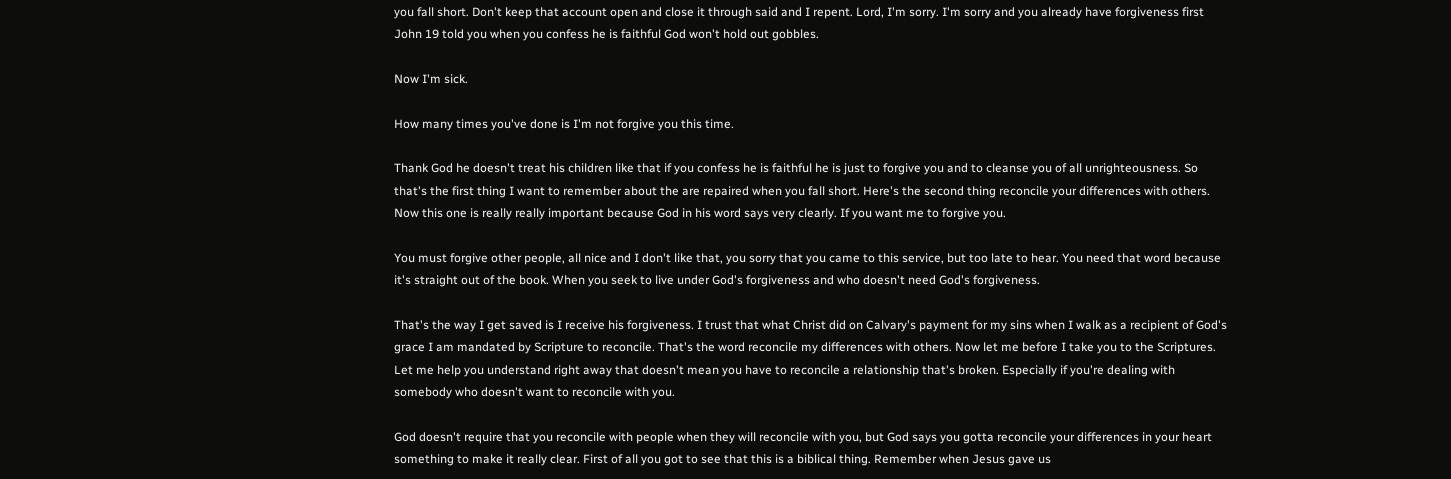you fall short. Don't keep that account open and close it through said and I repent. Lord, I'm sorry. I'm sorry and you already have forgiveness first John 19 told you when you confess he is faithful God won't hold out gobbles.

Now I'm sick.

How many times you've done is I'm not forgive you this time.

Thank God he doesn't treat his children like that if you confess he is faithful he is just to forgive you and to cleanse you of all unrighteousness. So that's the first thing I want to remember about the are repaired when you fall short. Here's the second thing reconcile your differences with others. Now this one is really really important because God in his word says very clearly. If you want me to forgive you.

You must forgive other people, all nice and I don't like that, you sorry that you came to this service, but too late to hear. You need that word because it's straight out of the book. When you seek to live under God's forgiveness and who doesn't need God's forgiveness.

That's the way I get saved is I receive his forgiveness. I trust that what Christ did on Calvary's payment for my sins when I walk as a recipient of God's grace I am mandated by Scripture to reconcile. That's the word reconcile my differences with others. Now let me before I take you to the Scriptures. Let me help you understand right away that doesn't mean you have to reconcile a relationship that's broken. Especially if you're dealing with somebody who doesn't want to reconcile with you.

God doesn't require that you reconcile with people when they will reconcile with you, but God says you gotta reconcile your differences in your heart something to make it really clear. First of all you got to see that this is a biblical thing. Remember when Jesus gave us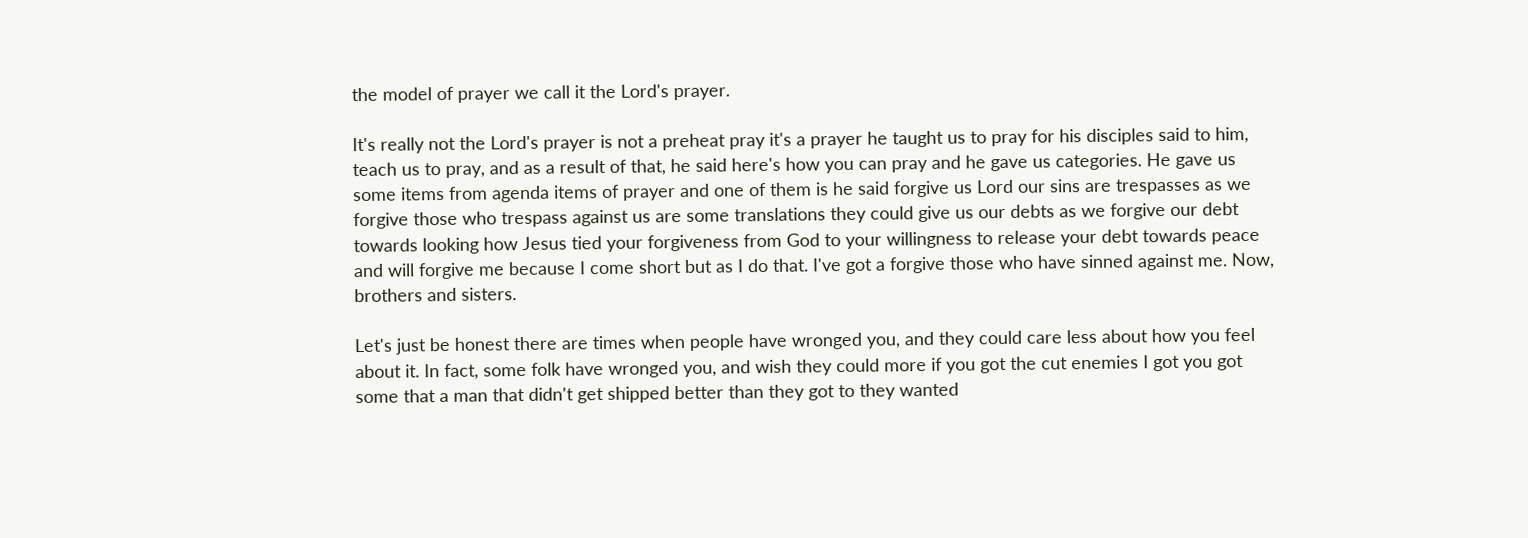the model of prayer we call it the Lord's prayer.

It's really not the Lord's prayer is not a preheat pray it's a prayer he taught us to pray for his disciples said to him, teach us to pray, and as a result of that, he said here's how you can pray and he gave us categories. He gave us some items from agenda items of prayer and one of them is he said forgive us Lord our sins are trespasses as we forgive those who trespass against us are some translations they could give us our debts as we forgive our debt towards looking how Jesus tied your forgiveness from God to your willingness to release your debt towards peace and will forgive me because I come short but as I do that. I've got a forgive those who have sinned against me. Now, brothers and sisters.

Let's just be honest there are times when people have wronged you, and they could care less about how you feel about it. In fact, some folk have wronged you, and wish they could more if you got the cut enemies I got you got some that a man that didn't get shipped better than they got to they wanted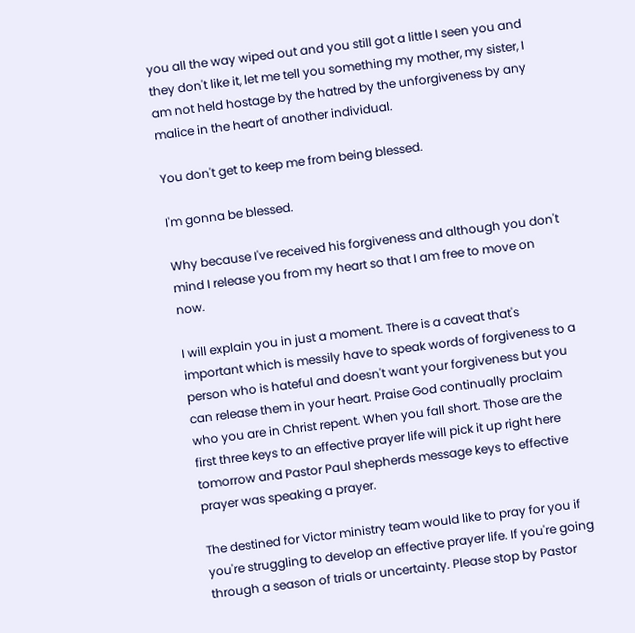you all the way wiped out and you still got a little I seen you and they don't like it, let me tell you something my mother, my sister, I am not held hostage by the hatred by the unforgiveness by any malice in the heart of another individual.

You don't get to keep me from being blessed.

I'm gonna be blessed.

Why because I've received his forgiveness and although you don't mind I release you from my heart so that I am free to move on now.

I will explain you in just a moment. There is a caveat that's important which is messily have to speak words of forgiveness to a person who is hateful and doesn't want your forgiveness but you can release them in your heart. Praise God continually proclaim who you are in Christ repent. When you fall short. Those are the first three keys to an effective prayer life will pick it up right here tomorrow and Pastor Paul shepherds message keys to effective prayer was speaking a prayer.

The destined for Victor ministry team would like to pray for you if you're struggling to develop an effective prayer life. If you're going through a season of trials or uncertainty. Please stop by Pastor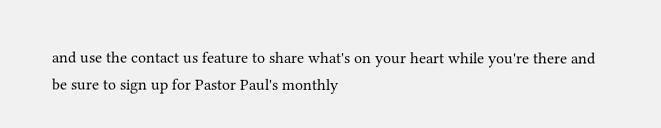and use the contact us feature to share what's on your heart while you're there and be sure to sign up for Pastor Paul's monthly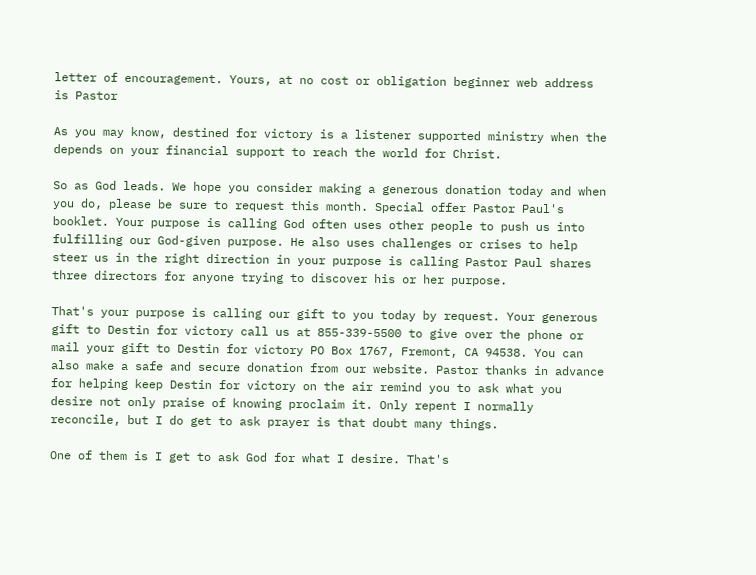letter of encouragement. Yours, at no cost or obligation beginner web address is Pastor

As you may know, destined for victory is a listener supported ministry when the depends on your financial support to reach the world for Christ.

So as God leads. We hope you consider making a generous donation today and when you do, please be sure to request this month. Special offer Pastor Paul's booklet. Your purpose is calling God often uses other people to push us into fulfilling our God-given purpose. He also uses challenges or crises to help steer us in the right direction in your purpose is calling Pastor Paul shares three directors for anyone trying to discover his or her purpose.

That's your purpose is calling our gift to you today by request. Your generous gift to Destin for victory call us at 855-339-5500 to give over the phone or mail your gift to Destin for victory PO Box 1767, Fremont, CA 94538. You can also make a safe and secure donation from our website. Pastor thanks in advance for helping keep Destin for victory on the air remind you to ask what you desire not only praise of knowing proclaim it. Only repent I normally reconcile, but I do get to ask prayer is that doubt many things.

One of them is I get to ask God for what I desire. That's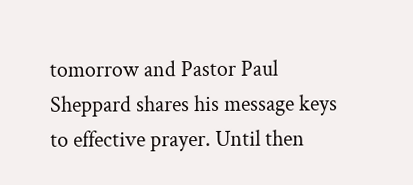tomorrow and Pastor Paul Sheppard shares his message keys to effective prayer. Until then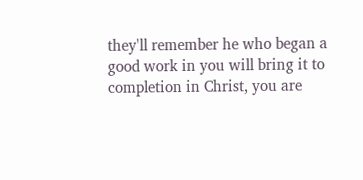they'll remember he who began a good work in you will bring it to completion in Christ, you are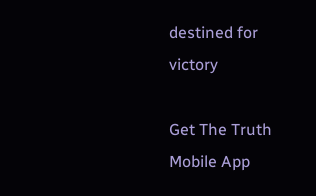destined for victory

Get The Truth Mobile App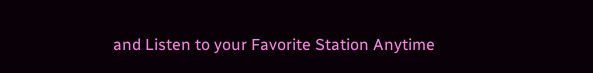and Listen to your Favorite Station Anytime